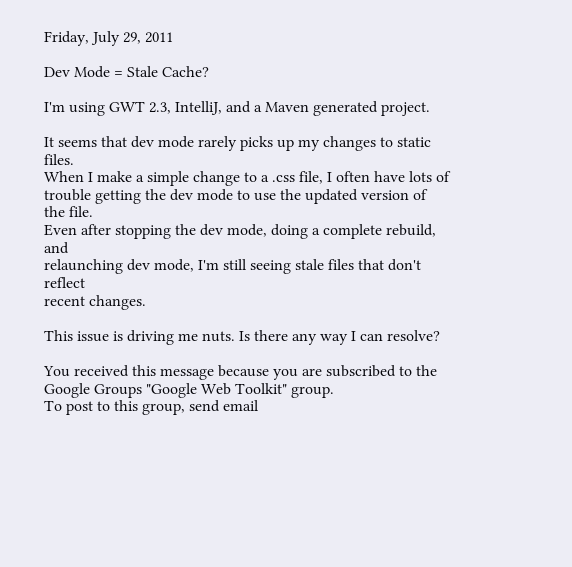Friday, July 29, 2011

Dev Mode = Stale Cache?

I'm using GWT 2.3, IntelliJ, and a Maven generated project.

It seems that dev mode rarely picks up my changes to static files.
When I make a simple change to a .css file, I often have lots of
trouble getting the dev mode to use the updated version of the file.
Even after stopping the dev mode, doing a complete rebuild, and
relaunching dev mode, I'm still seeing stale files that don't reflect
recent changes.

This issue is driving me nuts. Is there any way I can resolve?

You received this message because you are subscribed to the Google Groups "Google Web Toolkit" group.
To post to this group, send email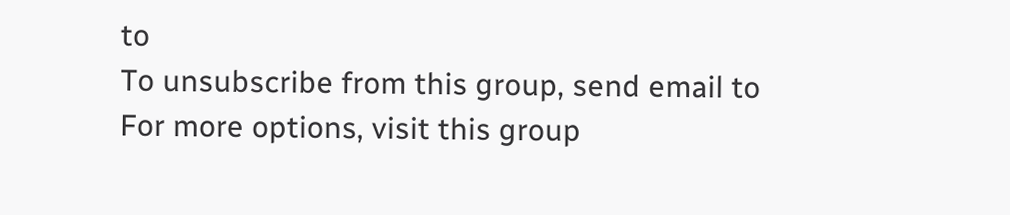to
To unsubscribe from this group, send email to
For more options, visit this group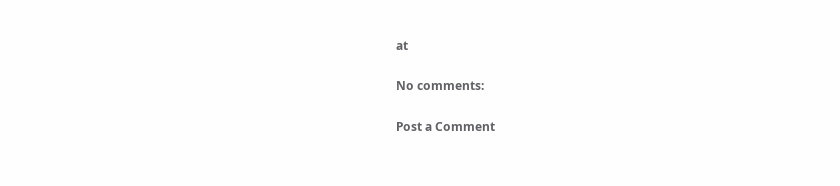at

No comments:

Post a Comment